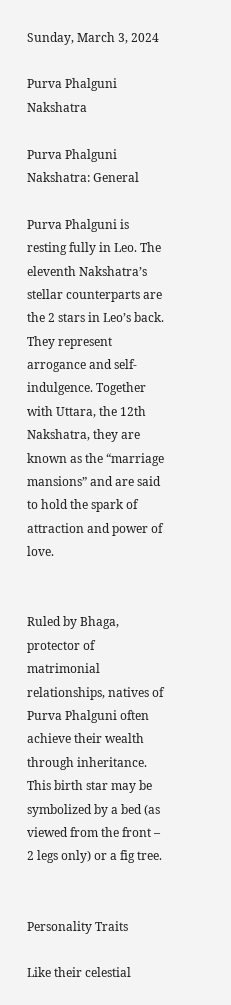Sunday, March 3, 2024

Purva Phalguni Nakshatra

Purva Phalguni Nakshatra: General

Purva Phalguni is resting fully in Leo. The eleventh Nakshatra’s stellar counterparts are the 2 stars in Leo’s back. They represent arrogance and self-indulgence. Together with Uttara, the 12th Nakshatra, they are known as the “marriage mansions” and are said to hold the spark of attraction and power of love.


Ruled by Bhaga, protector of matrimonial relationships, natives of Purva Phalguni often achieve their wealth through inheritance.  This birth star may be symbolized by a bed (as viewed from the front – 2 legs only) or a fig tree.


Personality Traits

Like their celestial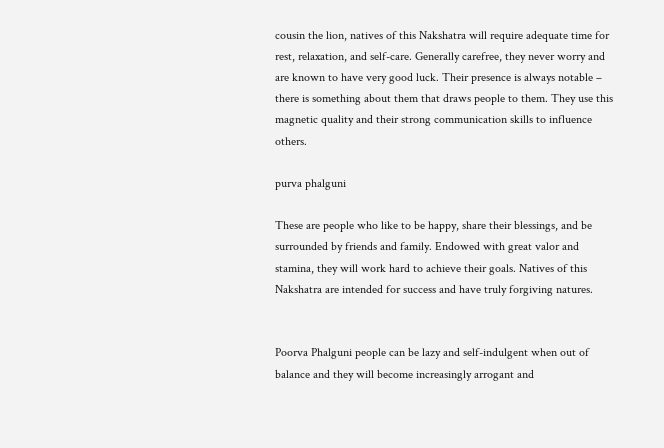cousin the lion, natives of this Nakshatra will require adequate time for rest, relaxation, and self-care. Generally carefree, they never worry and are known to have very good luck. Their presence is always notable – there is something about them that draws people to them. They use this magnetic quality and their strong communication skills to influence others.

purva phalguni

These are people who like to be happy, share their blessings, and be surrounded by friends and family. Endowed with great valor and stamina, they will work hard to achieve their goals. Natives of this Nakshatra are intended for success and have truly forgiving natures.


Poorva Phalguni people can be lazy and self-indulgent when out of balance and they will become increasingly arrogant and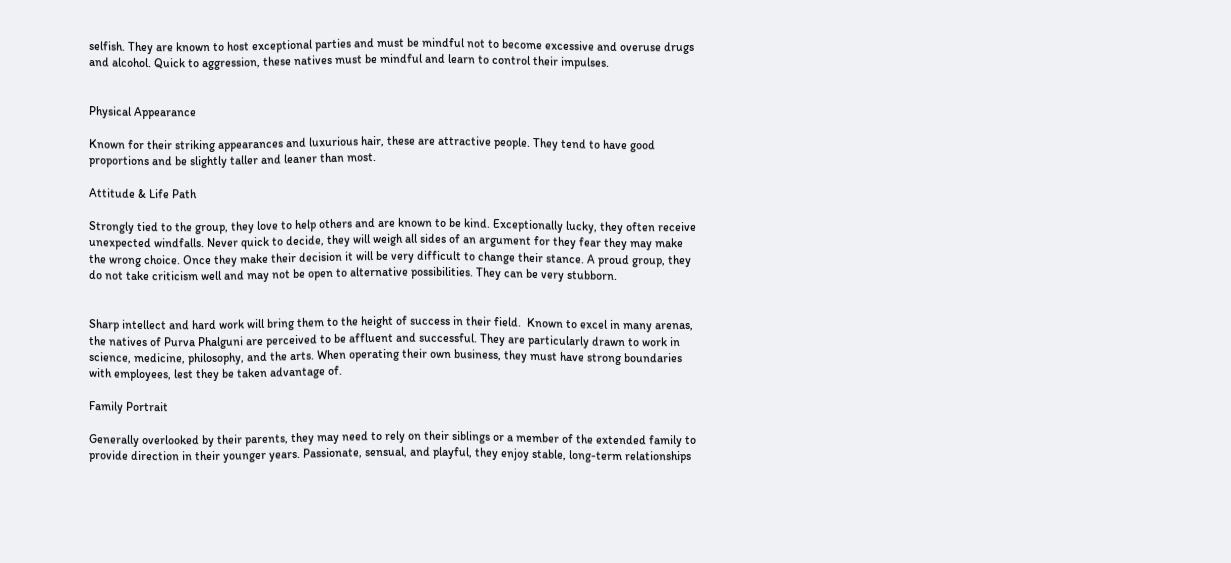selfish. They are known to host exceptional parties and must be mindful not to become excessive and overuse drugs and alcohol. Quick to aggression, these natives must be mindful and learn to control their impulses.


Physical Appearance

Known for their striking appearances and luxurious hair, these are attractive people. They tend to have good proportions and be slightly taller and leaner than most.

Attitude & Life Path

Strongly tied to the group, they love to help others and are known to be kind. Exceptionally lucky, they often receive unexpected windfalls. Never quick to decide, they will weigh all sides of an argument for they fear they may make the wrong choice. Once they make their decision it will be very difficult to change their stance. A proud group, they do not take criticism well and may not be open to alternative possibilities. They can be very stubborn.


Sharp intellect and hard work will bring them to the height of success in their field.  Known to excel in many arenas, the natives of Purva Phalguni are perceived to be affluent and successful. They are particularly drawn to work in science, medicine, philosophy, and the arts. When operating their own business, they must have strong boundaries with employees, lest they be taken advantage of.

Family Portrait

Generally overlooked by their parents, they may need to rely on their siblings or a member of the extended family to provide direction in their younger years. Passionate, sensual, and playful, they enjoy stable, long-term relationships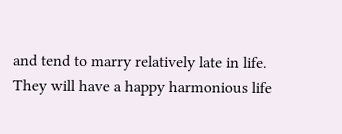and tend to marry relatively late in life. They will have a happy harmonious life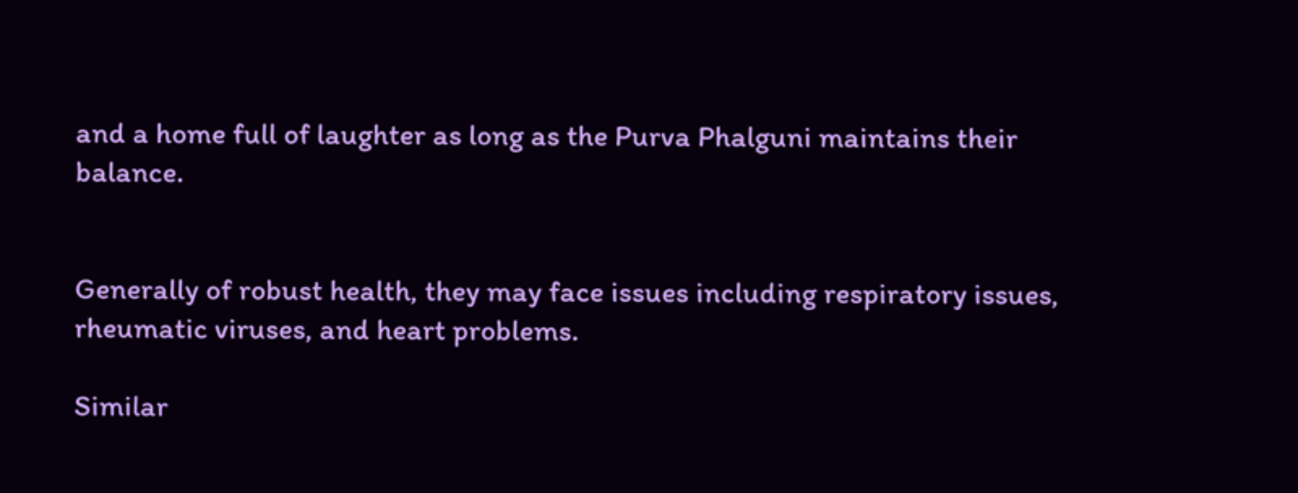and a home full of laughter as long as the Purva Phalguni maintains their balance.


Generally of robust health, they may face issues including respiratory issues, rheumatic viruses, and heart problems.

Similar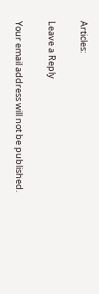Articles:

Leave a Reply

Your email address will not be published.